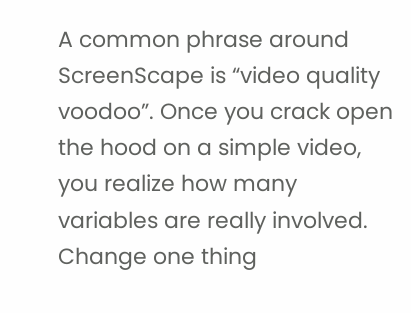A common phrase around ScreenScape is “video quality voodoo”. Once you crack open the hood on a simple video, you realize how many variables are really involved. Change one thing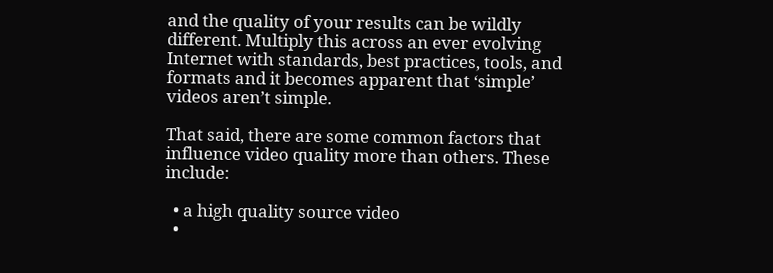and the quality of your results can be wildly different. Multiply this across an ever evolving Internet with standards, best practices, tools, and formats and it becomes apparent that ‘simple’ videos aren’t simple.

That said, there are some common factors that influence video quality more than others. These include:

  • a high quality source video
  •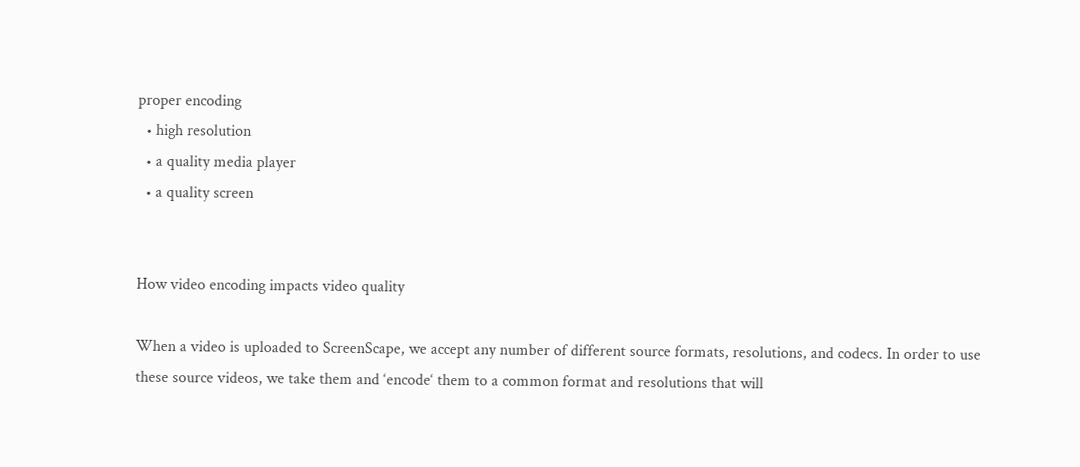proper encoding
  • high resolution
  • a quality media player
  • a quality screen


How video encoding impacts video quality

When a video is uploaded to ScreenScape, we accept any number of different source formats, resolutions, and codecs. In order to use these source videos, we take them and ‘encode‘ them to a common format and resolutions that will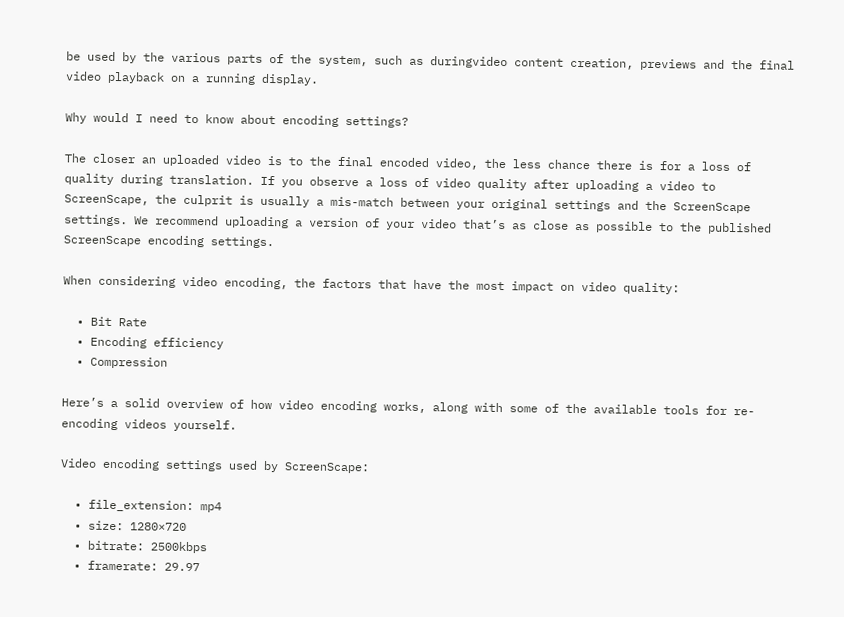be used by the various parts of the system, such as duringvideo content creation, previews and the final video playback on a running display.

Why would I need to know about encoding settings?

The closer an uploaded video is to the final encoded video, the less chance there is for a loss of quality during translation. If you observe a loss of video quality after uploading a video to ScreenScape, the culprit is usually a mis-match between your original settings and the ScreenScape settings. We recommend uploading a version of your video that’s as close as possible to the published ScreenScape encoding settings.

When considering video encoding, the factors that have the most impact on video quality:

  • Bit Rate
  • Encoding efficiency
  • Compression

Here’s a solid overview of how video encoding works, along with some of the available tools for re-encoding videos yourself.

Video encoding settings used by ScreenScape:

  • file_extension: mp4
  • size: 1280×720
  • bitrate: 2500kbps
  • framerate: 29.97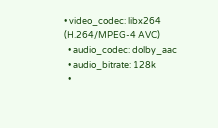• video_codec: libx264 (H.264/MPEG-4 AVC)
  • audio_codec: dolby_aac
  • audio_bitrate: 128k
  •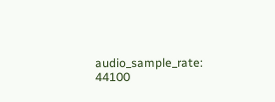audio_sample_rate: 44100